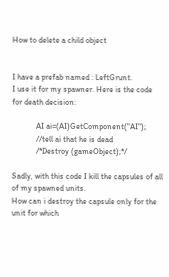How to delete a child object


I have a prefab named : LeftGrunt.
I use it for my spawner. Here is the code for death decision:

            AI ai=(AI)GetComponent("AI");
            //tell ai that he is dead
            /*Destroy (gameObject);*/

Sadly, with this code I kill the capsules of all of my spawned units.
How can i destroy the capsule only for the unit for which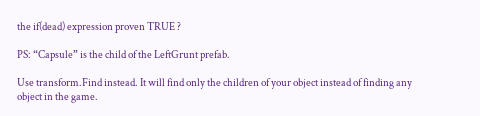the if(dead) expression proven TRUE ?

PS: “Capsule” is the child of the LeftGrunt prefab.

Use transform.Find instead. It will find only the children of your object instead of finding any object in the game.